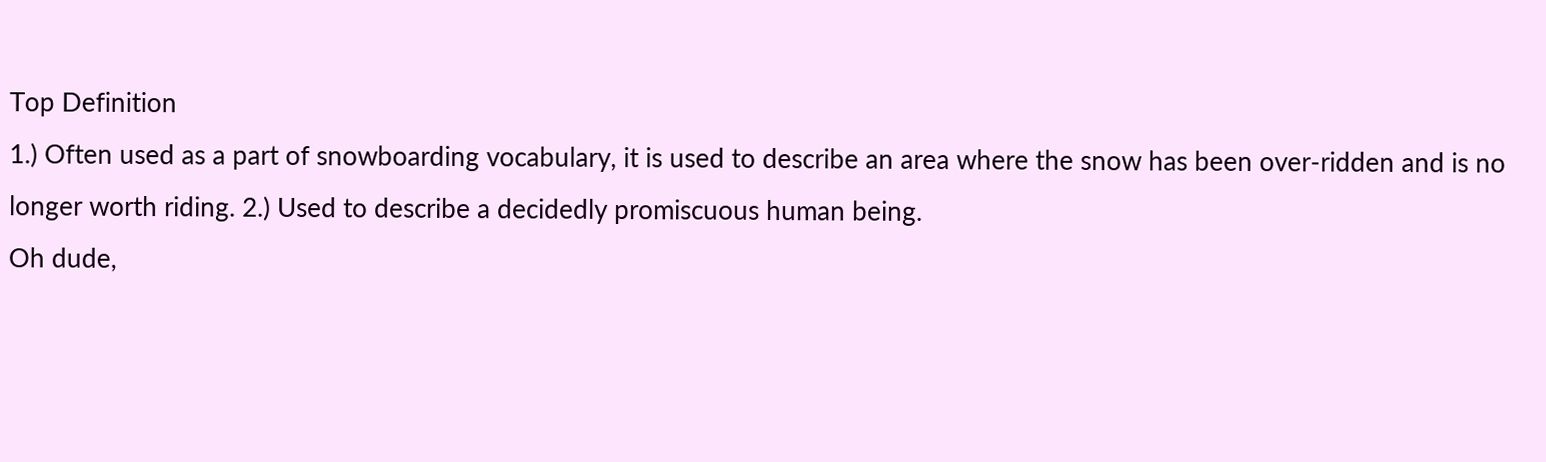Top Definition
1.) Often used as a part of snowboarding vocabulary, it is used to describe an area where the snow has been over-ridden and is no longer worth riding. 2.) Used to describe a decidedly promiscuous human being.
Oh dude,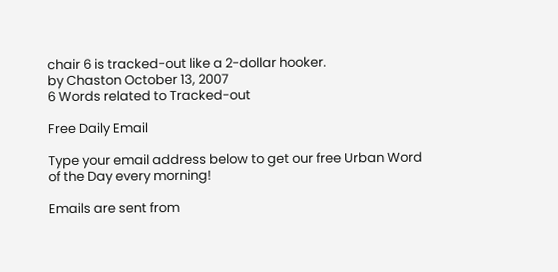chair 6 is tracked-out like a 2-dollar hooker.
by Chaston October 13, 2007
6 Words related to Tracked-out

Free Daily Email

Type your email address below to get our free Urban Word of the Day every morning!

Emails are sent from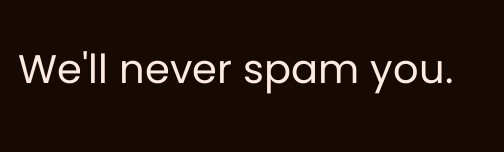We'll never spam you.